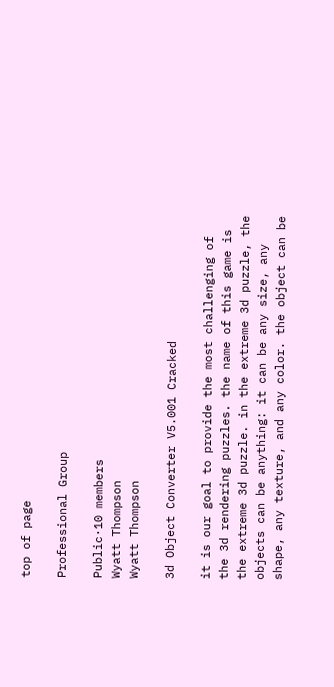top of page

Professional Group

Public·10 members
Wyatt Thompson
Wyatt Thompson

3d Object Converter V5.001 Cracked

it is our goal to provide the most challenging of the 3d rendering puzzles. the name of this game is the extreme 3d puzzle. in the extreme 3d puzzle, the objects can be anything: it can be any size, any shape, any texture, and any color. the object can be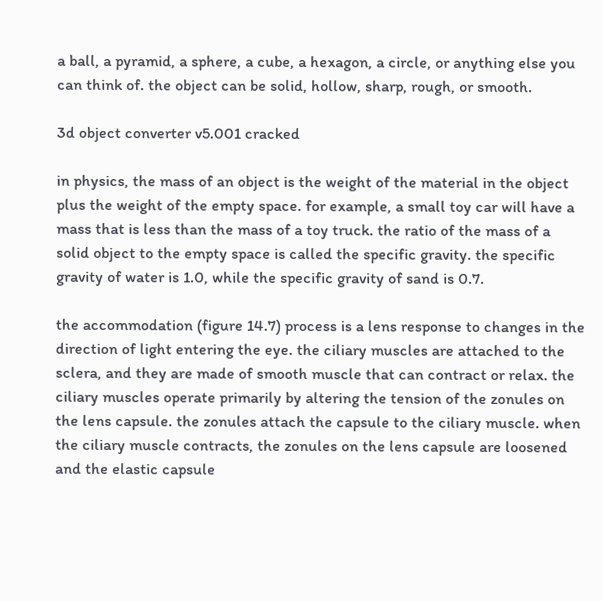a ball, a pyramid, a sphere, a cube, a hexagon, a circle, or anything else you can think of. the object can be solid, hollow, sharp, rough, or smooth.

3d object converter v5.001 cracked

in physics, the mass of an object is the weight of the material in the object plus the weight of the empty space. for example, a small toy car will have a mass that is less than the mass of a toy truck. the ratio of the mass of a solid object to the empty space is called the specific gravity. the specific gravity of water is 1.0, while the specific gravity of sand is 0.7.

the accommodation (figure 14.7) process is a lens response to changes in the direction of light entering the eye. the ciliary muscles are attached to the sclera, and they are made of smooth muscle that can contract or relax. the ciliary muscles operate primarily by altering the tension of the zonules on the lens capsule. the zonules attach the capsule to the ciliary muscle. when the ciliary muscle contracts, the zonules on the lens capsule are loosened and the elastic capsule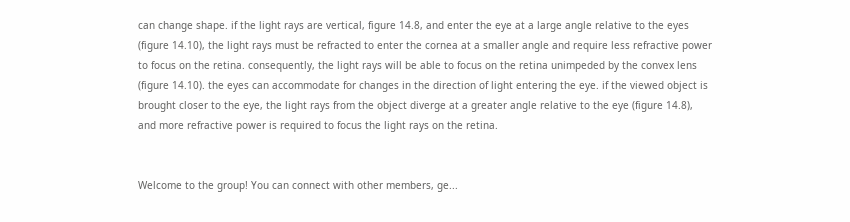can change shape. if the light rays are vertical, figure 14.8, and enter the eye at a large angle relative to the eyes (figure 14.10), the light rays must be refracted to enter the cornea at a smaller angle and require less refractive power to focus on the retina. consequently, the light rays will be able to focus on the retina unimpeded by the convex lens (figure 14.10). the eyes can accommodate for changes in the direction of light entering the eye. if the viewed object is brought closer to the eye, the light rays from the object diverge at a greater angle relative to the eye (figure 14.8), and more refractive power is required to focus the light rays on the retina.


Welcome to the group! You can connect with other members, ge...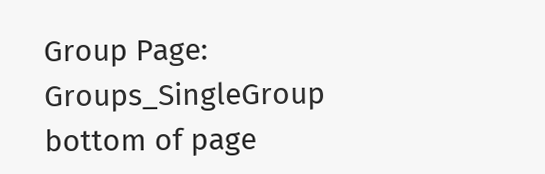Group Page: Groups_SingleGroup
bottom of page